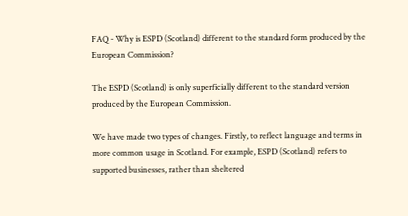FAQ - Why is ESPD (Scotland) different to the standard form produced by the European Commission?

The ESPD (Scotland) is only superficially different to the standard version produced by the European Commission.

We have made two types of changes. Firstly, to reflect language and terms in more common usage in Scotland. For example, ESPD (Scotland) refers to supported businesses, rather than sheltered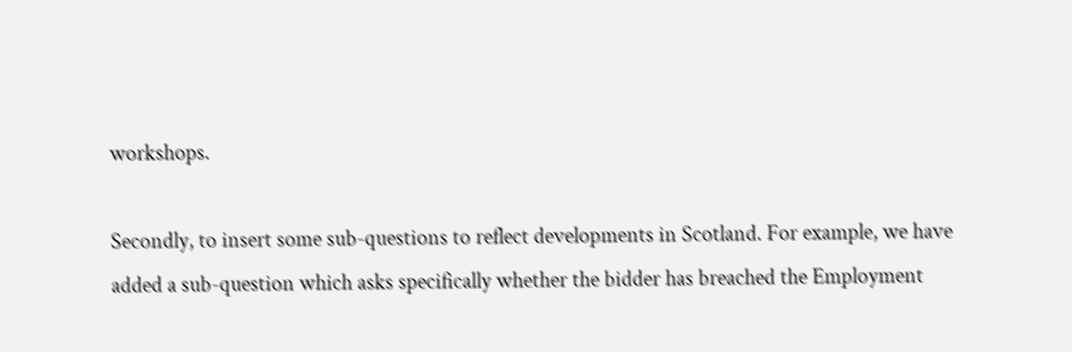workshops.

Secondly, to insert some sub-questions to reflect developments in Scotland. For example, we have added a sub-question which asks specifically whether the bidder has breached the Employment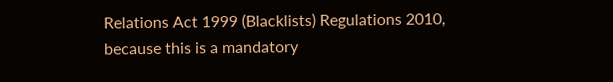Relations Act 1999 (Blacklists) Regulations 2010, because this is a mandatory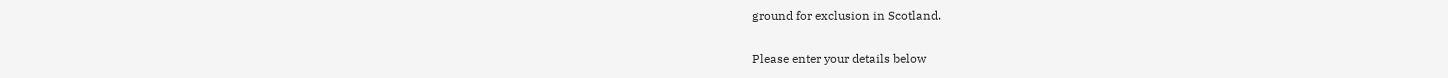ground for exclusion in Scotland.

Please enter your details below